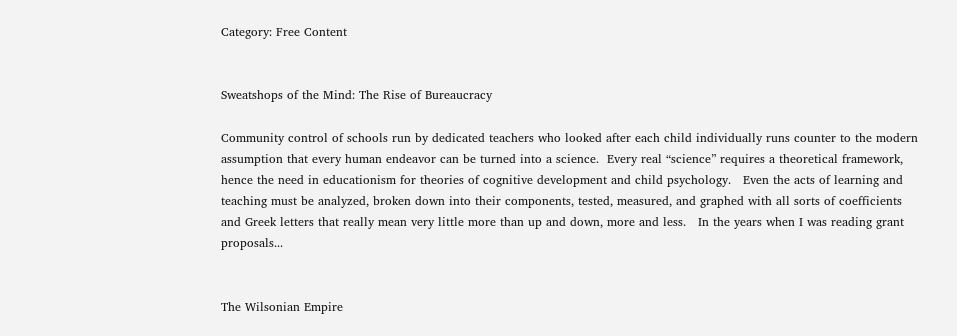Category: Free Content


Sweatshops of the Mind: The Rise of Bureaucracy

Community control of schools run by dedicated teachers who looked after each child individually runs counter to the modern assumption that every human endeavor can be turned into a science.  Every real “science” requires a theoretical framework, hence the need in educationism for theories of cognitive development and child psychology.   Even the acts of learning and teaching must be analyzed, broken down into their components, tested, measured, and graphed with all sorts of coefficients and Greek letters that really mean very little more than up and down, more and less.   In the years when I was reading grant proposals...


The Wilsonian Empire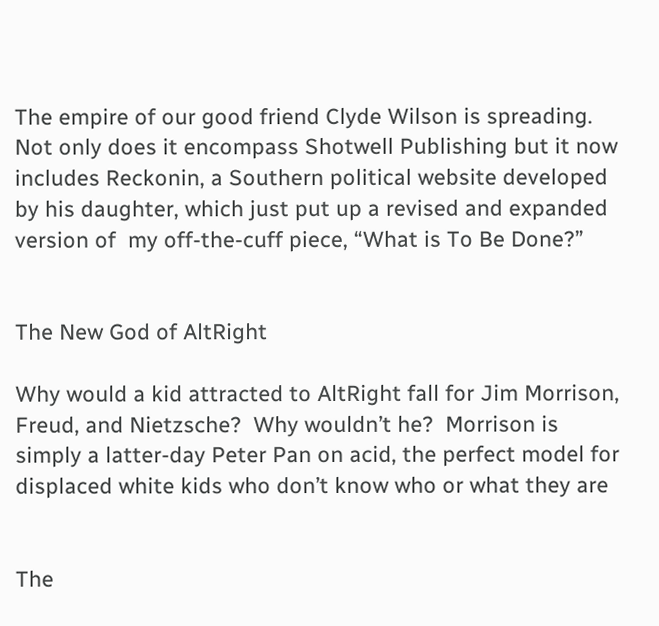The empire of our good friend Clyde Wilson is spreading.  Not only does it encompass Shotwell Publishing but it now includes Reckonin, a Southern political website developed by his daughter, which just put up a revised and expanded version of  my off-the-cuff piece, “What is To Be Done?”


The New God of AltRight

Why would a kid attracted to AltRight fall for Jim Morrison, Freud, and Nietzsche?  Why wouldn’t he?  Morrison is simply a latter-day Peter Pan on acid, the perfect model for displaced white kids who don’t know who or what they are


The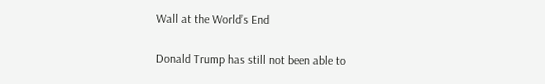Wall at the World’s End

Donald Trump has still not been able to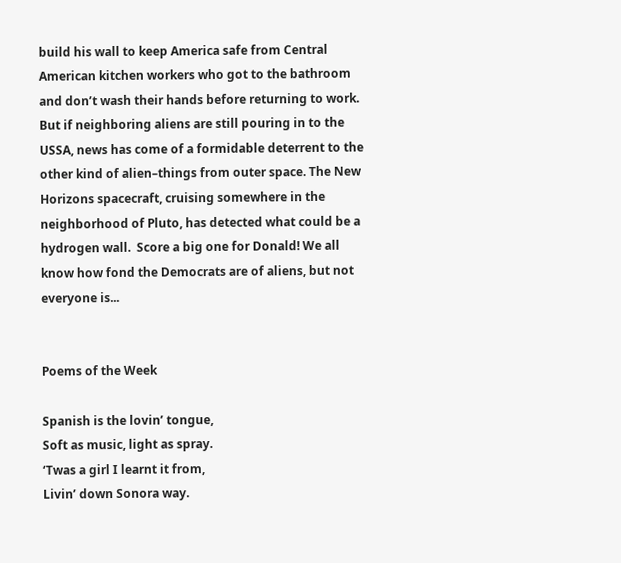build his wall to keep America safe from Central American kitchen workers who got to the bathroom and don’t wash their hands before returning to work.  But if neighboring aliens are still pouring in to the USSA, news has come of a formidable deterrent to the other kind of alien–things from outer space. The New Horizons spacecraft, cruising somewhere in the neighborhood of Pluto, has detected what could be a hydrogen wall.  Score a big one for Donald! We all know how fond the Democrats are of aliens, but not everyone is...


Poems of the Week

Spanish is the lovin’ tongue,
Soft as music, light as spray.
‘Twas a girl I learnt it from,
Livin’ down Sonora way.